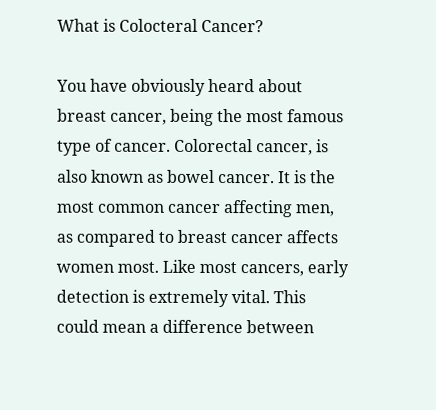What is Colocteral Cancer?

You have obviously heard about breast cancer, being the most famous type of cancer. Colorectal cancer, is also known as bowel cancer. It is the most common cancer affecting men, as compared to breast cancer affects women most. Like most cancers, early detection is extremely vital. This could mean a difference between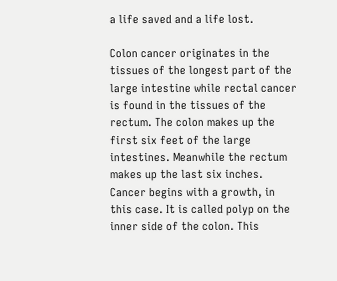a life saved and a life lost.

Colon cancer originates in the tissues of the longest part of the large intestine while rectal cancer is found in the tissues of the rectum. The colon makes up the first six feet of the large intestines. Meanwhile the rectum makes up the last six inches. Cancer begins with a growth, in this case. It is called polyp on the inner side of the colon. This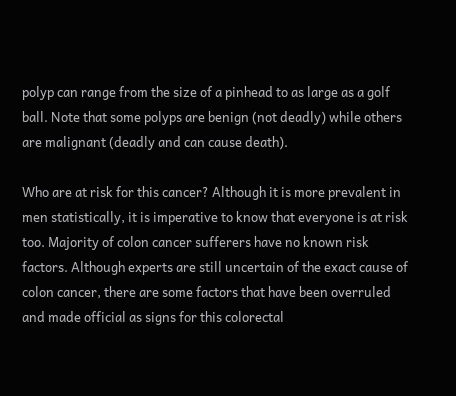polyp can range from the size of a pinhead to as large as a golf ball. Note that some polyps are benign (not deadly) while others are malignant (deadly and can cause death).

Who are at risk for this cancer? Although it is more prevalent in men statistically, it is imperative to know that everyone is at risk too. Majority of colon cancer sufferers have no known risk factors. Although experts are still uncertain of the exact cause of colon cancer, there are some factors that have been overruled and made official as signs for this colorectal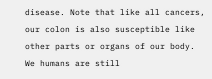disease. Note that like all cancers, our colon is also susceptible like other parts or organs of our body. We humans are still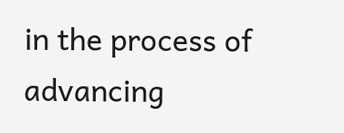in the process of advancing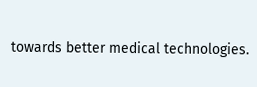towards better medical technologies.